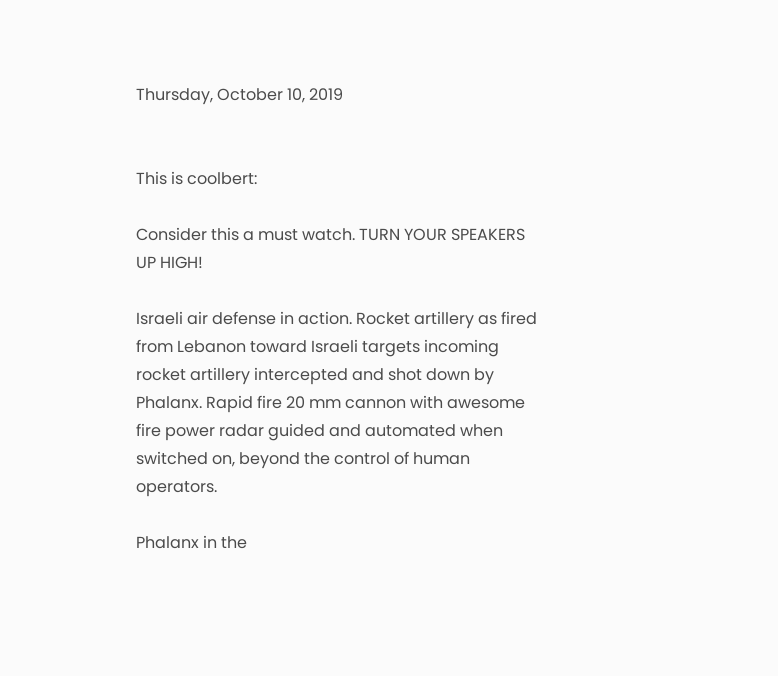Thursday, October 10, 2019


This is coolbert:

Consider this a must watch. TURN YOUR SPEAKERS UP HIGH!

Israeli air defense in action. Rocket artillery as fired from Lebanon toward Israeli targets incoming rocket artillery intercepted and shot down by Phalanx. Rapid fire 20 mm cannon with awesome fire power radar guided and automated when switched on, beyond the control of human operators.

Phalanx in the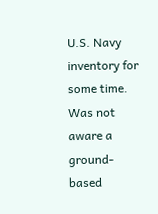U.S. Navy inventory for some time. Was not aware a ground-based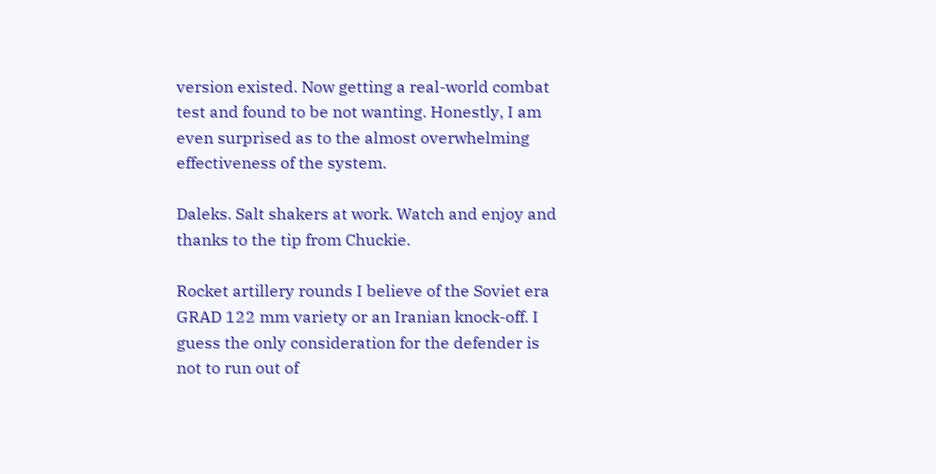version existed. Now getting a real-world combat test and found to be not wanting. Honestly, I am even surprised as to the almost overwhelming effectiveness of the system.

Daleks. Salt shakers at work. Watch and enjoy and thanks to the tip from Chuckie.

Rocket artillery rounds I believe of the Soviet era GRAD 122 mm variety or an Iranian knock-off. I guess the only consideration for the defender is not to run out of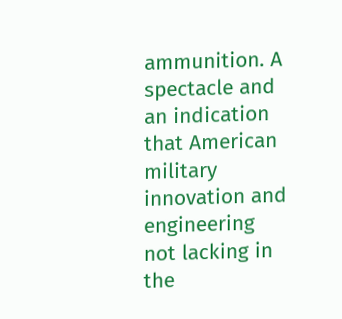ammunition. A spectacle and an indication that American military innovation and engineering not lacking in the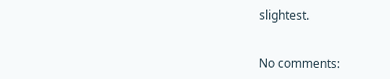slightest.


No comments: